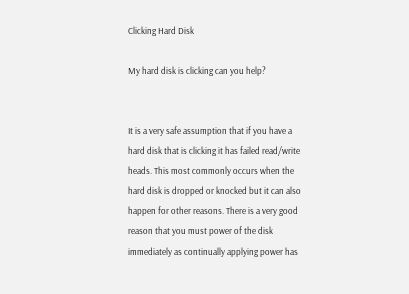Clicking Hard Disk

My hard disk is clicking can you help?


It is a very safe assumption that if you have a hard disk that is clicking it has failed read/write heads. This most commonly occurs when the hard disk is dropped or knocked but it can also happen for other reasons. There is a very good reason that you must power of the disk immediately as continually applying power has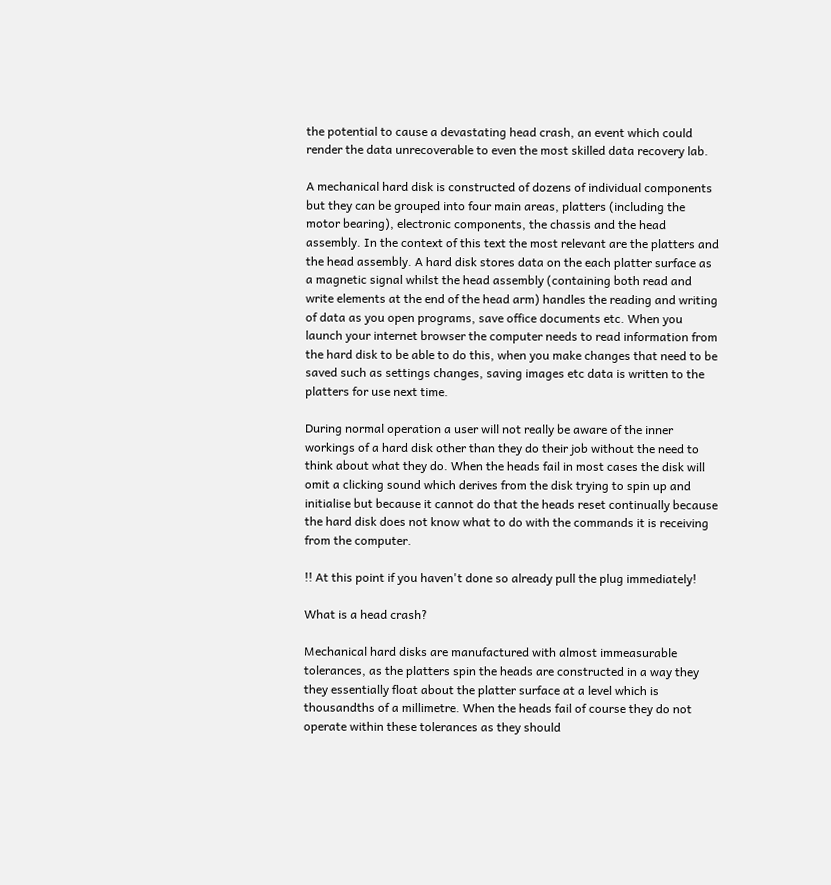the potential to cause a devastating head crash, an event which could render the data unrecoverable to even the most skilled data recovery lab.

A mechanical hard disk is constructed of dozens of individual components but they can be grouped into four main areas, platters (including the motor bearing), electronic components, the chassis and the head assembly. In the context of this text the most relevant are the platters and the head assembly. A hard disk stores data on the each platter surface as a magnetic signal whilst the head assembly (containing both read and write elements at the end of the head arm) handles the reading and writing of data as you open programs, save office documents etc. When you launch your internet browser the computer needs to read information from the hard disk to be able to do this, when you make changes that need to be saved such as settings changes, saving images etc data is written to the platters for use next time.

During normal operation a user will not really be aware of the inner workings of a hard disk other than they do their job without the need to think about what they do. When the heads fail in most cases the disk will omit a clicking sound which derives from the disk trying to spin up and initialise but because it cannot do that the heads reset continually because the hard disk does not know what to do with the commands it is receiving from the computer.

!! At this point if you haven't done so already pull the plug immediately!

What is a head crash?

Mechanical hard disks are manufactured with almost immeasurable tolerances, as the platters spin the heads are constructed in a way they they essentially float about the platter surface at a level which is thousandths of a millimetre. When the heads fail of course they do not operate within these tolerances as they should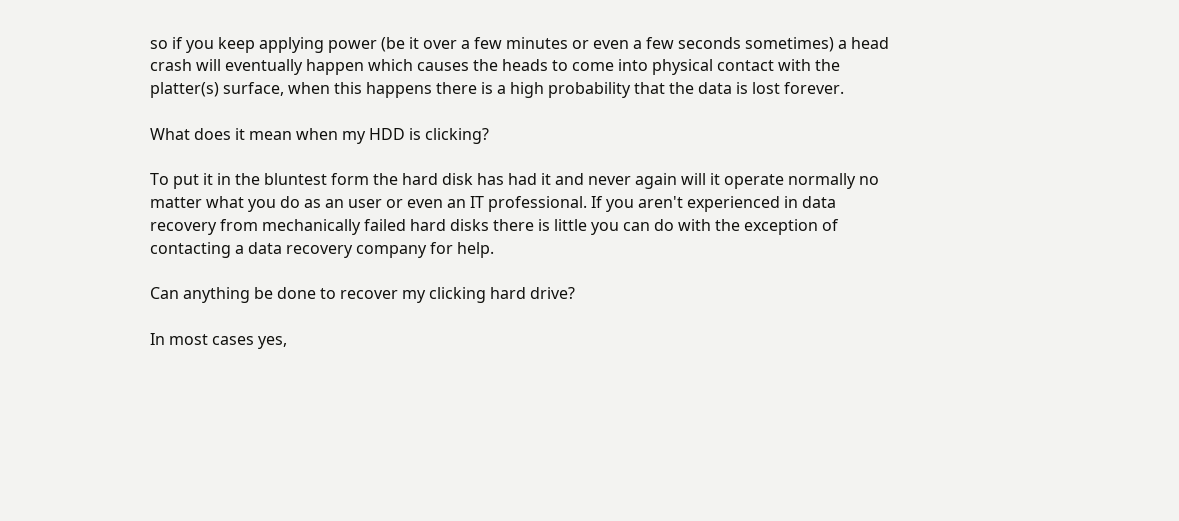so if you keep applying power (be it over a few minutes or even a few seconds sometimes) a head crash will eventually happen which causes the heads to come into physical contact with the platter(s) surface, when this happens there is a high probability that the data is lost forever.

What does it mean when my HDD is clicking?

To put it in the bluntest form the hard disk has had it and never again will it operate normally no matter what you do as an user or even an IT professional. If you aren't experienced in data recovery from mechanically failed hard disks there is little you can do with the exception of contacting a data recovery company for help.

Can anything be done to recover my clicking hard drive?

In most cases yes,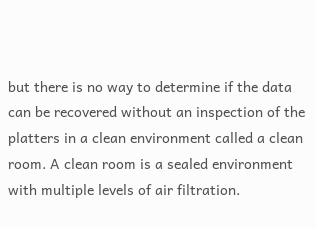but there is no way to determine if the data can be recovered without an inspection of the platters in a clean environment called a clean room. A clean room is a sealed environment with multiple levels of air filtration.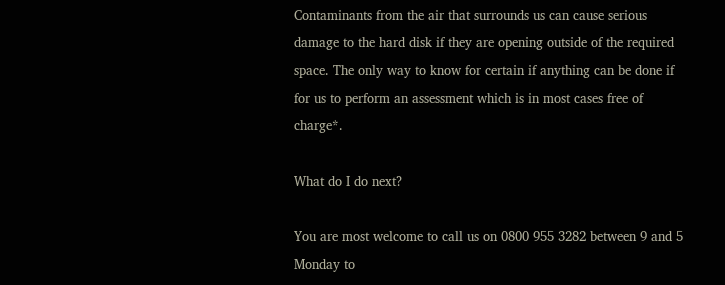Contaminants from the air that surrounds us can cause serious damage to the hard disk if they are opening outside of the required space. The only way to know for certain if anything can be done if for us to perform an assessment which is in most cases free of charge*.

What do I do next?

You are most welcome to call us on 0800 955 3282 between 9 and 5 Monday to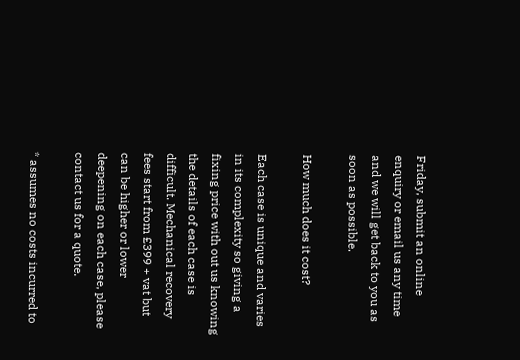Friday, submit an online enquiry or email us any time and we will get back to you as soon as possible.

How much does it cost?

Each case is unique and varies in its complexity so giving a fixing price with out us knowing the details of each case is difficult. Mechanical recovery fees start from £399 + vat but can be higher or lower deepening on each case, please contact us for a quote.

* assumes no costs incurred to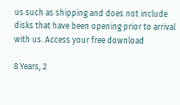us such as shipping and does not include disks that have been opening prior to arrival with us. Access your free download

8 Years, 2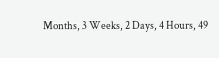Months, 3 Weeks, 2 Days, 4 Hours, 49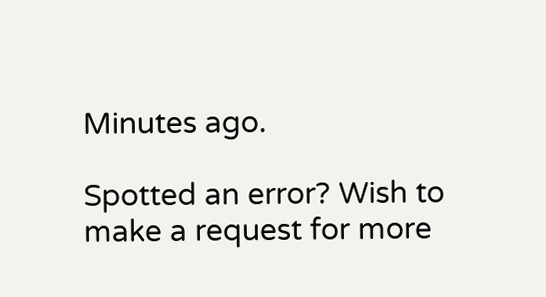Minutes ago.

Spotted an error? Wish to make a request for more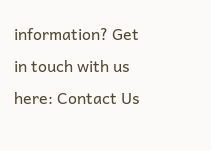information? Get in touch with us here: Contact Us